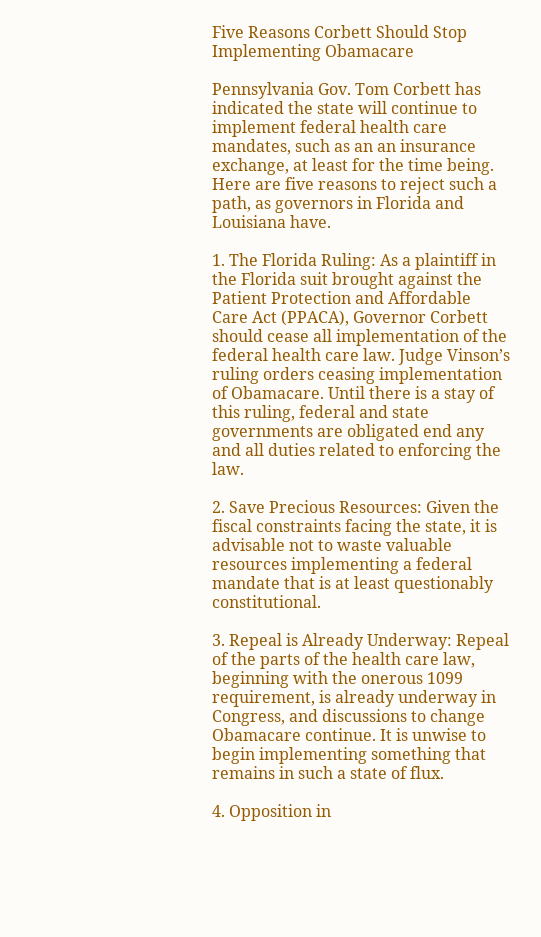Five Reasons Corbett Should Stop Implementing Obamacare

Pennsylvania Gov. Tom Corbett has indicated the state will continue to implement federal health care mandates, such as an an insurance exchange, at least for the time being. Here are five reasons to reject such a path, as governors in Florida and Louisiana have.

1. The Florida Ruling: As a plaintiff in the Florida suit brought against the Patient Protection and Affordable Care Act (PPACA), Governor Corbett should cease all implementation of the federal health care law. Judge Vinson’s ruling orders ceasing implementation of Obamacare. Until there is a stay of this ruling, federal and state governments are obligated end any and all duties related to enforcing the law.

2. Save Precious Resources: Given the fiscal constraints facing the state, it is advisable not to waste valuable resources implementing a federal mandate that is at least questionably constitutional.

3. Repeal is Already Underway: Repeal of the parts of the health care law, beginning with the onerous 1099 requirement, is already underway in Congress, and discussions to change Obamacare continue. It is unwise to begin implementing something that remains in such a state of flux.

4. Opposition in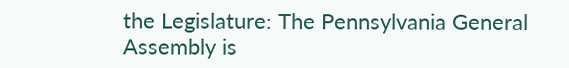the Legislature: The Pennsylvania General Assembly is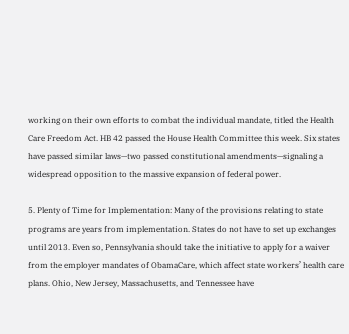working on their own efforts to combat the individual mandate, titled the Health Care Freedom Act. HB 42 passed the House Health Committee this week. Six states have passed similar laws—two passed constitutional amendments—signaling a widespread opposition to the massive expansion of federal power.

5. Plenty of Time for Implementation: Many of the provisions relating to state programs are years from implementation. States do not have to set up exchanges until 2013. Even so, Pennsylvania should take the initiative to apply for a waiver from the employer mandates of ObamaCare, which affect state workers’ health care plans. Ohio, New Jersey, Massachusetts, and Tennessee have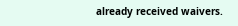already received waivers.